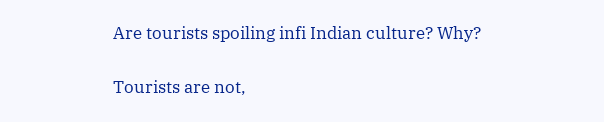Are tourists spoiling infi Indian culture? Why?

Tourists are not,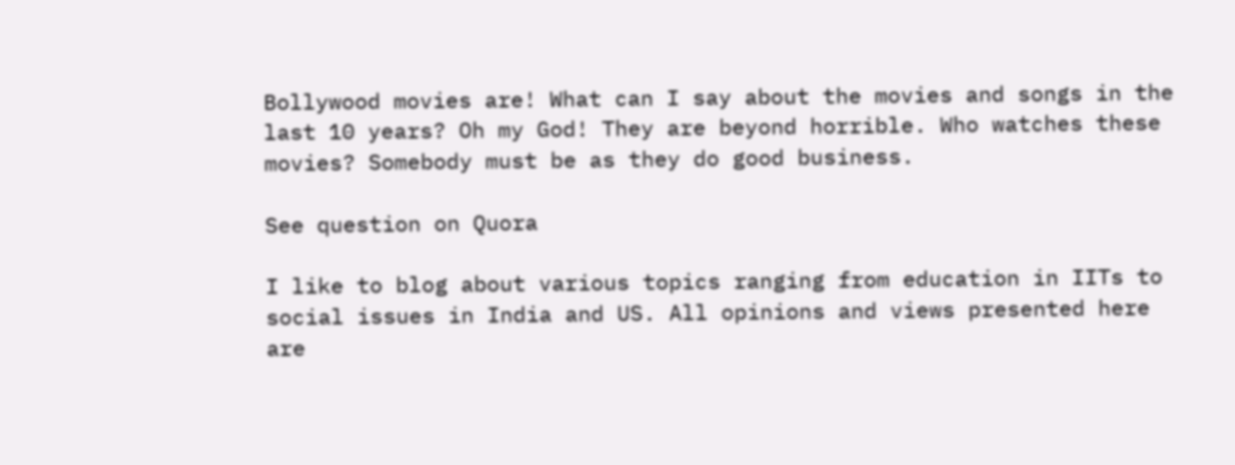Bollywood movies are! What can I say about the movies and songs in the last 10 years? Oh my God! They are beyond horrible. Who watches these movies? Somebody must be as they do good business.

See question on Quora

I like to blog about various topics ranging from education in IITs to social issues in India and US. All opinions and views presented here are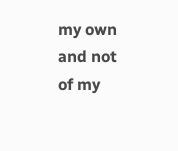my own and not of my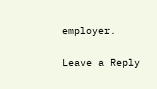employer.

Leave a Reply